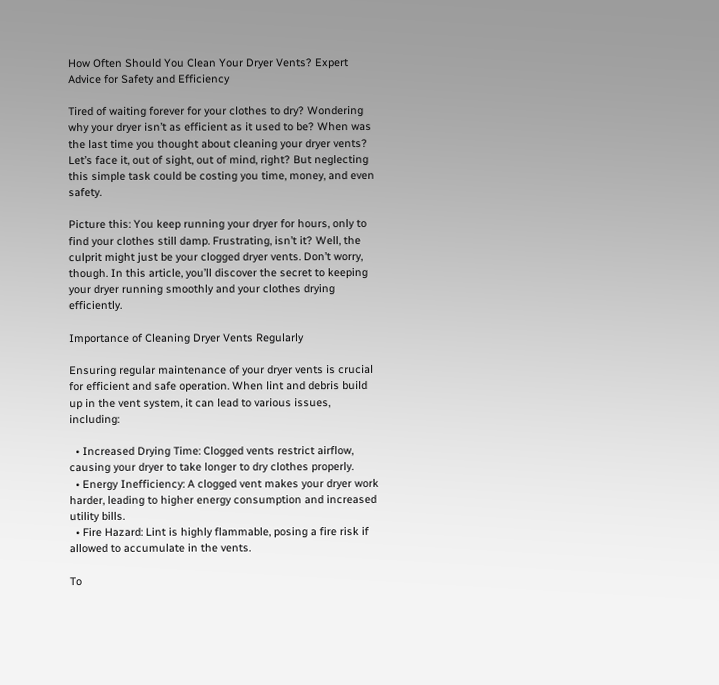How Often Should You Clean Your Dryer Vents? Expert Advice for Safety and Efficiency

Tired of waiting forever for your clothes to dry? Wondering why your dryer isn’t as efficient as it used to be? When was the last time you thought about cleaning your dryer vents? Let’s face it, out of sight, out of mind, right? But neglecting this simple task could be costing you time, money, and even safety.

Picture this: You keep running your dryer for hours, only to find your clothes still damp. Frustrating, isn’t it? Well, the culprit might just be your clogged dryer vents. Don’t worry, though. In this article, you’ll discover the secret to keeping your dryer running smoothly and your clothes drying efficiently.

Importance of Cleaning Dryer Vents Regularly

Ensuring regular maintenance of your dryer vents is crucial for efficient and safe operation. When lint and debris build up in the vent system, it can lead to various issues, including:

  • Increased Drying Time: Clogged vents restrict airflow, causing your dryer to take longer to dry clothes properly.
  • Energy Inefficiency: A clogged vent makes your dryer work harder, leading to higher energy consumption and increased utility bills.
  • Fire Hazard: Lint is highly flammable, posing a fire risk if allowed to accumulate in the vents.

To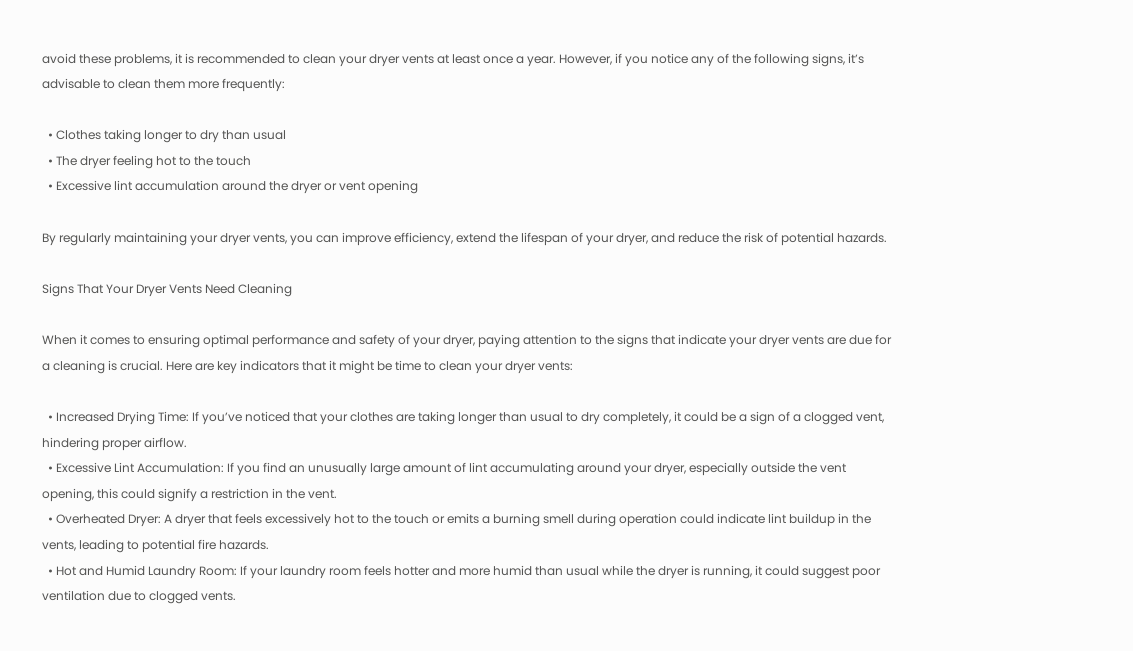avoid these problems, it is recommended to clean your dryer vents at least once a year. However, if you notice any of the following signs, it’s advisable to clean them more frequently:

  • Clothes taking longer to dry than usual
  • The dryer feeling hot to the touch
  • Excessive lint accumulation around the dryer or vent opening

By regularly maintaining your dryer vents, you can improve efficiency, extend the lifespan of your dryer, and reduce the risk of potential hazards.

Signs That Your Dryer Vents Need Cleaning

When it comes to ensuring optimal performance and safety of your dryer, paying attention to the signs that indicate your dryer vents are due for a cleaning is crucial. Here are key indicators that it might be time to clean your dryer vents:

  • Increased Drying Time: If you’ve noticed that your clothes are taking longer than usual to dry completely, it could be a sign of a clogged vent, hindering proper airflow.
  • Excessive Lint Accumulation: If you find an unusually large amount of lint accumulating around your dryer, especially outside the vent opening, this could signify a restriction in the vent.
  • Overheated Dryer: A dryer that feels excessively hot to the touch or emits a burning smell during operation could indicate lint buildup in the vents, leading to potential fire hazards.
  • Hot and Humid Laundry Room: If your laundry room feels hotter and more humid than usual while the dryer is running, it could suggest poor ventilation due to clogged vents.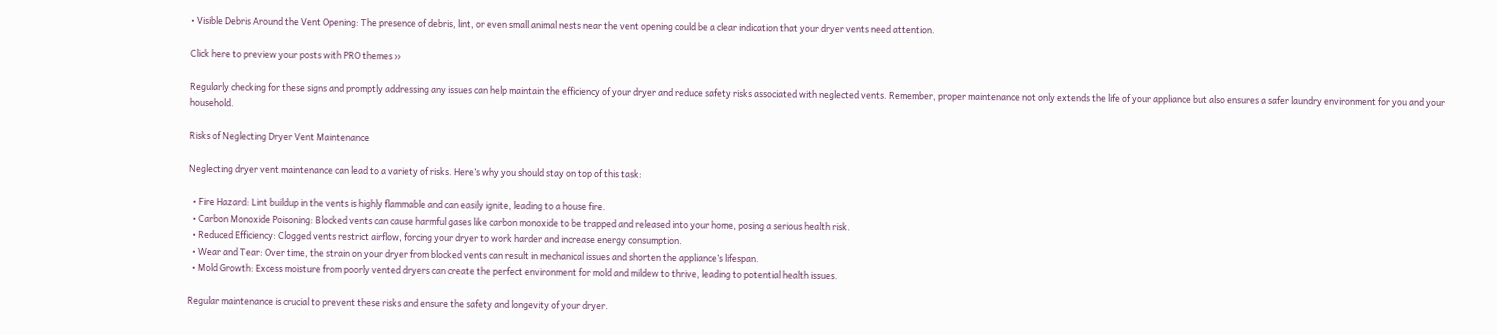• Visible Debris Around the Vent Opening: The presence of debris, lint, or even small animal nests near the vent opening could be a clear indication that your dryer vents need attention.

Click here to preview your posts with PRO themes ››

Regularly checking for these signs and promptly addressing any issues can help maintain the efficiency of your dryer and reduce safety risks associated with neglected vents. Remember, proper maintenance not only extends the life of your appliance but also ensures a safer laundry environment for you and your household.

Risks of Neglecting Dryer Vent Maintenance

Neglecting dryer vent maintenance can lead to a variety of risks. Here’s why you should stay on top of this task:

  • Fire Hazard: Lint buildup in the vents is highly flammable and can easily ignite, leading to a house fire.
  • Carbon Monoxide Poisoning: Blocked vents can cause harmful gases like carbon monoxide to be trapped and released into your home, posing a serious health risk.
  • Reduced Efficiency: Clogged vents restrict airflow, forcing your dryer to work harder and increase energy consumption.
  • Wear and Tear: Over time, the strain on your dryer from blocked vents can result in mechanical issues and shorten the appliance’s lifespan.
  • Mold Growth: Excess moisture from poorly vented dryers can create the perfect environment for mold and mildew to thrive, leading to potential health issues.

Regular maintenance is crucial to prevent these risks and ensure the safety and longevity of your dryer.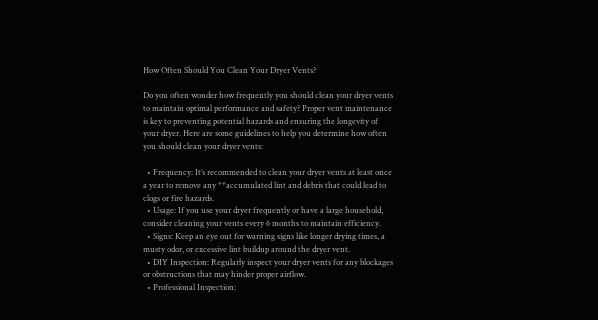How Often Should You Clean Your Dryer Vents?

Do you often wonder how frequently you should clean your dryer vents to maintain optimal performance and safety? Proper vent maintenance is key to preventing potential hazards and ensuring the longevity of your dryer. Here are some guidelines to help you determine how often you should clean your dryer vents:

  • Frequency: It’s recommended to clean your dryer vents at least once a year to remove any **accumulated lint and debris that could lead to clogs or fire hazards.
  • Usage: If you use your dryer frequently or have a large household, consider cleaning your vents every 6 months to maintain efficiency.
  • Signs: Keep an eye out for warning signs like longer drying times, a musty odor, or excessive lint buildup around the dryer vent.
  • DIY Inspection: Regularly inspect your dryer vents for any blockages or obstructions that may hinder proper airflow.
  • Professional Inspection: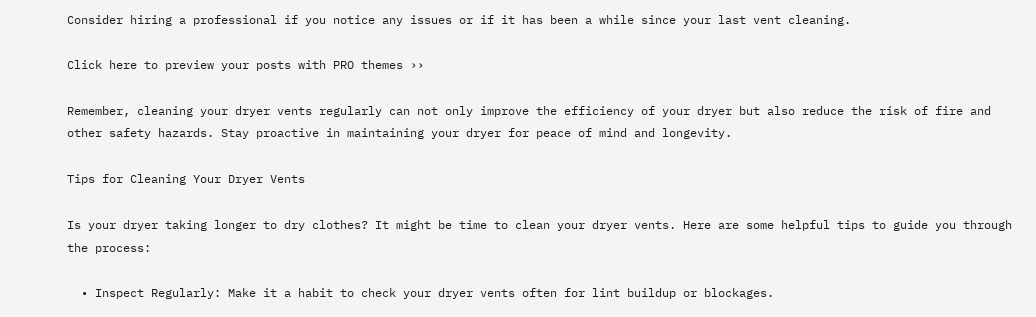Consider hiring a professional if you notice any issues or if it has been a while since your last vent cleaning.

Click here to preview your posts with PRO themes ››

Remember, cleaning your dryer vents regularly can not only improve the efficiency of your dryer but also reduce the risk of fire and other safety hazards. Stay proactive in maintaining your dryer for peace of mind and longevity.

Tips for Cleaning Your Dryer Vents

Is your dryer taking longer to dry clothes? It might be time to clean your dryer vents. Here are some helpful tips to guide you through the process:

  • Inspect Regularly: Make it a habit to check your dryer vents often for lint buildup or blockages.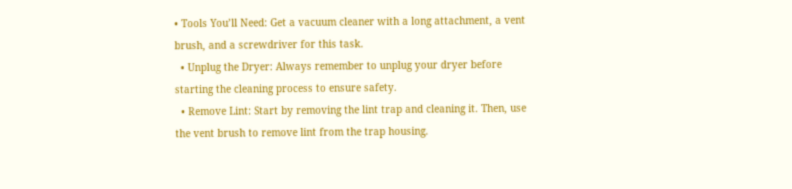• Tools You’ll Need: Get a vacuum cleaner with a long attachment, a vent brush, and a screwdriver for this task.
  • Unplug the Dryer: Always remember to unplug your dryer before starting the cleaning process to ensure safety.
  • Remove Lint: Start by removing the lint trap and cleaning it. Then, use the vent brush to remove lint from the trap housing.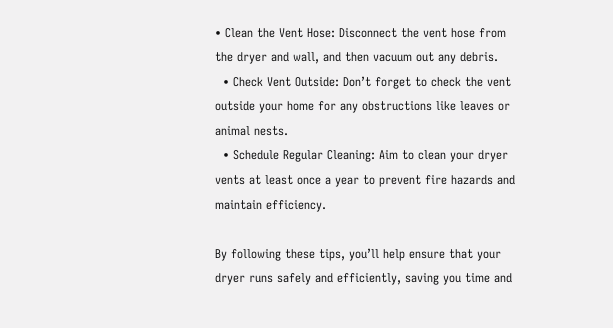• Clean the Vent Hose: Disconnect the vent hose from the dryer and wall, and then vacuum out any debris.
  • Check Vent Outside: Don’t forget to check the vent outside your home for any obstructions like leaves or animal nests.
  • Schedule Regular Cleaning: Aim to clean your dryer vents at least once a year to prevent fire hazards and maintain efficiency.

By following these tips, you’ll help ensure that your dryer runs safely and efficiently, saving you time and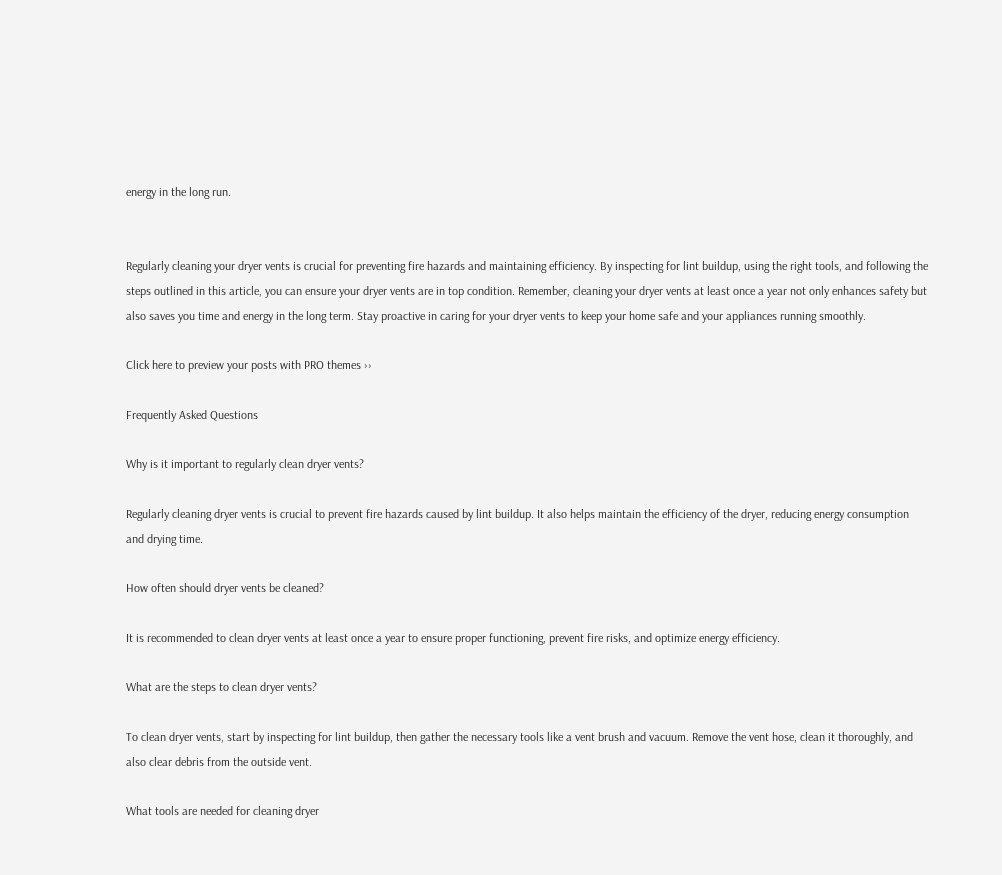energy in the long run.


Regularly cleaning your dryer vents is crucial for preventing fire hazards and maintaining efficiency. By inspecting for lint buildup, using the right tools, and following the steps outlined in this article, you can ensure your dryer vents are in top condition. Remember, cleaning your dryer vents at least once a year not only enhances safety but also saves you time and energy in the long term. Stay proactive in caring for your dryer vents to keep your home safe and your appliances running smoothly.

Click here to preview your posts with PRO themes ››

Frequently Asked Questions

Why is it important to regularly clean dryer vents?

Regularly cleaning dryer vents is crucial to prevent fire hazards caused by lint buildup. It also helps maintain the efficiency of the dryer, reducing energy consumption and drying time.

How often should dryer vents be cleaned?

It is recommended to clean dryer vents at least once a year to ensure proper functioning, prevent fire risks, and optimize energy efficiency.

What are the steps to clean dryer vents?

To clean dryer vents, start by inspecting for lint buildup, then gather the necessary tools like a vent brush and vacuum. Remove the vent hose, clean it thoroughly, and also clear debris from the outside vent.

What tools are needed for cleaning dryer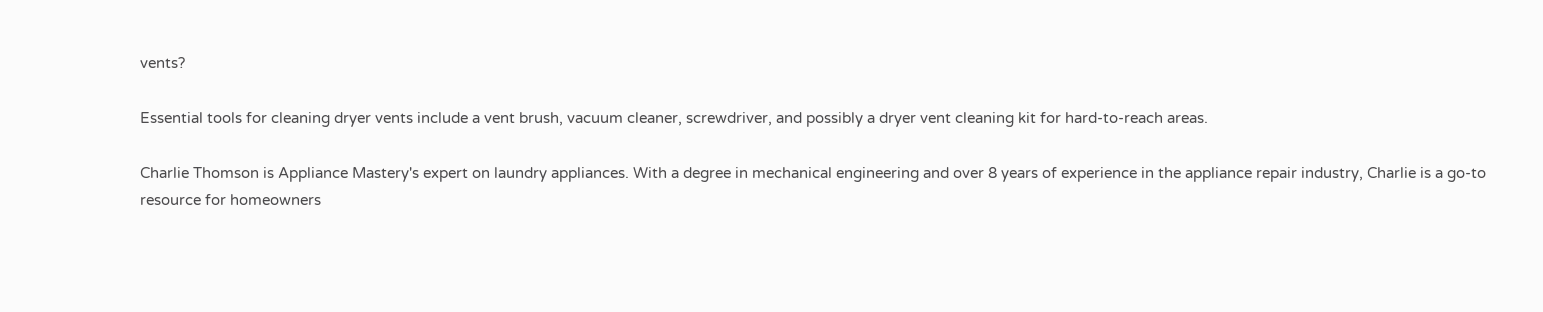vents?

Essential tools for cleaning dryer vents include a vent brush, vacuum cleaner, screwdriver, and possibly a dryer vent cleaning kit for hard-to-reach areas.

Charlie Thomson is Appliance Mastery's expert on laundry appliances. With a degree in mechanical engineering and over 8 years of experience in the appliance repair industry, Charlie is a go-to resource for homeowners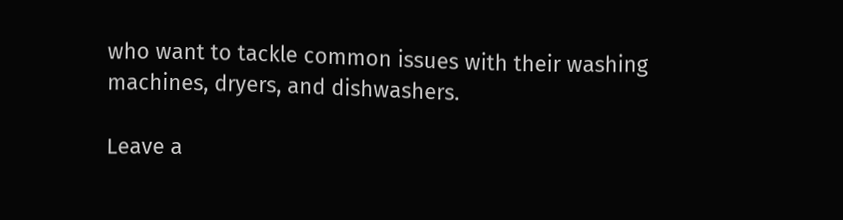who want to tackle common issues with their washing machines, dryers, and dishwashers.

Leave a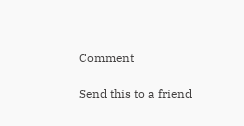Comment

Send this to a friend